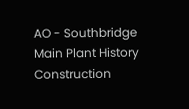AO - Southbridge Main Plant History
Construction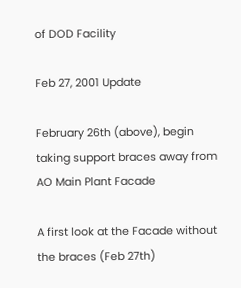of DOD Facility

Feb 27, 2001 Update

February 26th (above), begin taking support braces away from AO Main Plant Facade

A first look at the Facade without the braces (Feb 27th)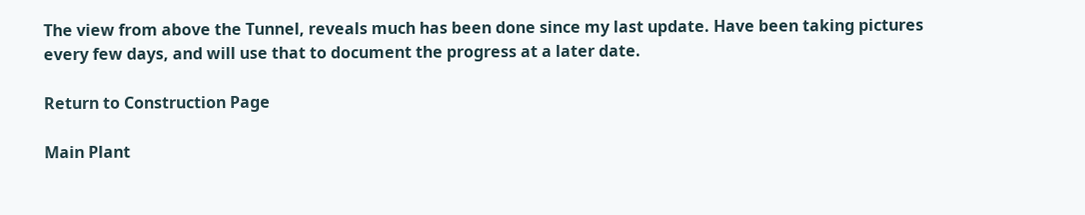The view from above the Tunnel, reveals much has been done since my last update. Have been taking pictures every few days, and will use that to document the progress at a later date.

Return to Construction Page

Main Plant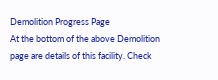Demolition Progress Page
At the bottom of the above Demolition page are details of this facility. Check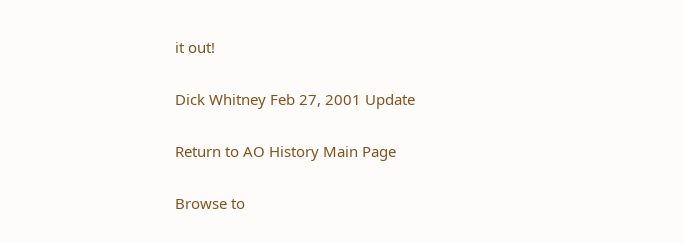it out!

Dick Whitney Feb 27, 2001 Update

Return to AO History Main Page

Browse to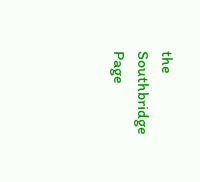the Southbridge Page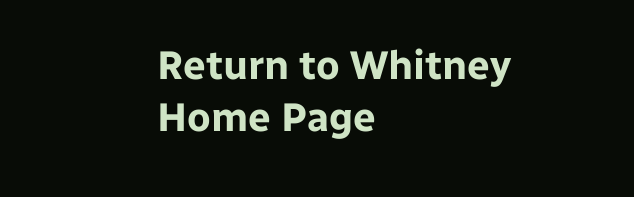Return to Whitney Home Page